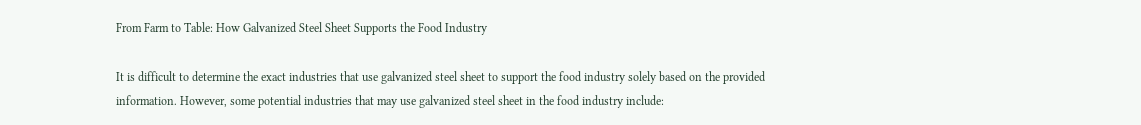From Farm to Table: How Galvanized Steel Sheet Supports the Food Industry

It is difficult to determine the exact industries that use galvanized steel sheet to support the food industry solely based on the provided information. However, some potential industries that may use galvanized steel sheet in the food industry include: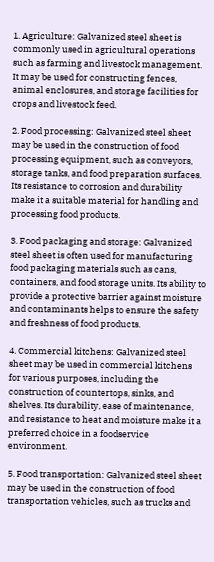1. Agriculture: Galvanized steel sheet is commonly used in agricultural operations such as farming and livestock management. It may be used for constructing fences, animal enclosures, and storage facilities for crops and livestock feed.

2. Food processing: Galvanized steel sheet may be used in the construction of food processing equipment, such as conveyors, storage tanks, and food preparation surfaces. Its resistance to corrosion and durability make it a suitable material for handling and processing food products.

3. Food packaging and storage: Galvanized steel sheet is often used for manufacturing food packaging materials such as cans, containers, and food storage units. Its ability to provide a protective barrier against moisture and contaminants helps to ensure the safety and freshness of food products.

4. Commercial kitchens: Galvanized steel sheet may be used in commercial kitchens for various purposes, including the construction of countertops, sinks, and shelves. Its durability, ease of maintenance, and resistance to heat and moisture make it a preferred choice in a foodservice environment.

5. Food transportation: Galvanized steel sheet may be used in the construction of food transportation vehicles, such as trucks and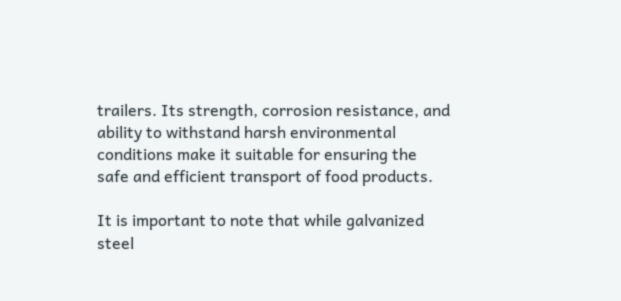trailers. Its strength, corrosion resistance, and ability to withstand harsh environmental conditions make it suitable for ensuring the safe and efficient transport of food products.

It is important to note that while galvanized steel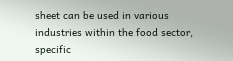sheet can be used in various industries within the food sector, specific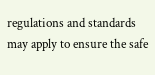regulations and standards may apply to ensure the safe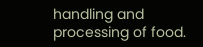handling and processing of food.